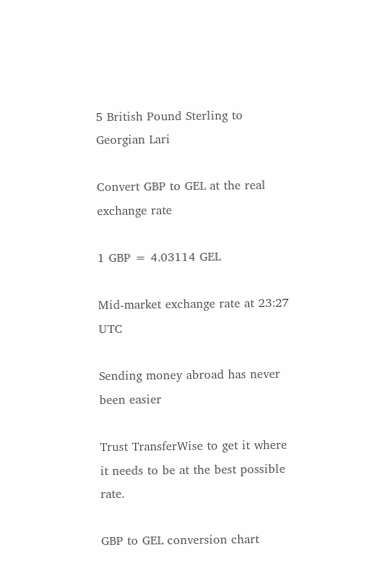5 British Pound Sterling to Georgian Lari

Convert GBP to GEL at the real exchange rate

1 GBP = 4.03114 GEL

Mid-market exchange rate at 23:27 UTC

Sending money abroad has never been easier

Trust TransferWise to get it where it needs to be at the best possible rate.

GBP to GEL conversion chart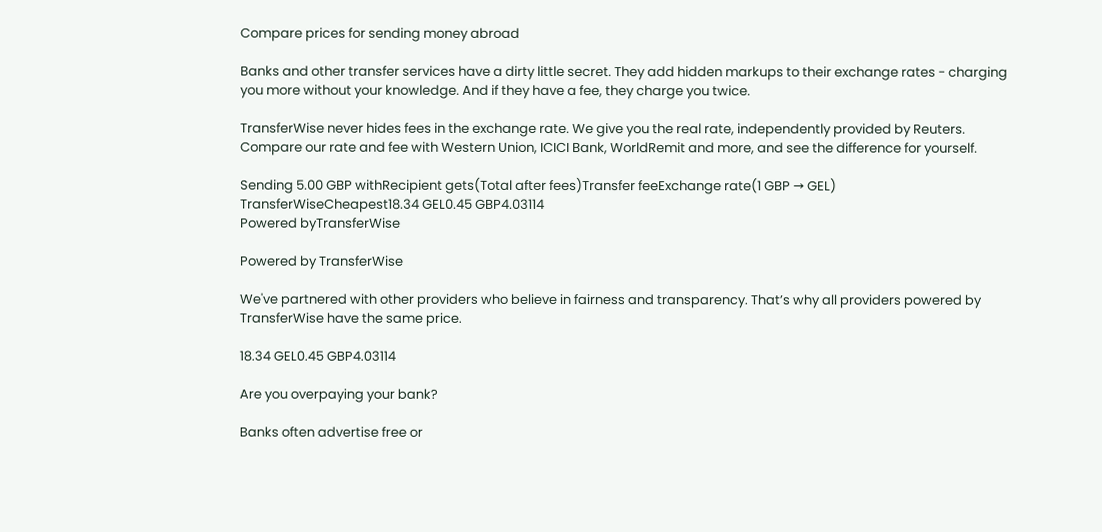Compare prices for sending money abroad

Banks and other transfer services have a dirty little secret. They add hidden markups to their exchange rates - charging you more without your knowledge. And if they have a fee, they charge you twice.

TransferWise never hides fees in the exchange rate. We give you the real rate, independently provided by Reuters. Compare our rate and fee with Western Union, ICICI Bank, WorldRemit and more, and see the difference for yourself.

Sending 5.00 GBP withRecipient gets(Total after fees)Transfer feeExchange rate(1 GBP → GEL)
TransferWiseCheapest18.34 GEL0.45 GBP4.03114
Powered byTransferWise

Powered by TransferWise

We've partnered with other providers who believe in fairness and transparency. That’s why all providers powered by TransferWise have the same price.

18.34 GEL0.45 GBP4.03114

Are you overpaying your bank?

Banks often advertise free or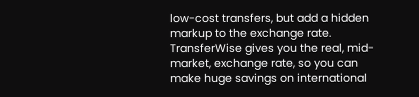low-cost transfers, but add a hidden markup to the exchange rate. TransferWise gives you the real, mid-market, exchange rate, so you can make huge savings on international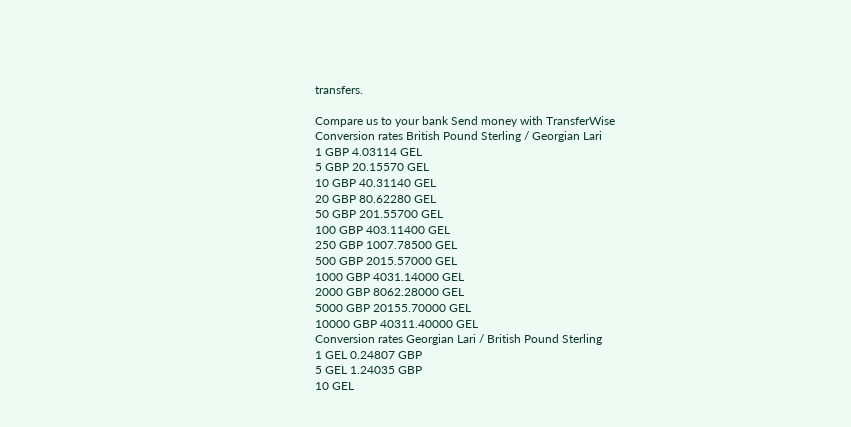transfers.

Compare us to your bank Send money with TransferWise
Conversion rates British Pound Sterling / Georgian Lari
1 GBP 4.03114 GEL
5 GBP 20.15570 GEL
10 GBP 40.31140 GEL
20 GBP 80.62280 GEL
50 GBP 201.55700 GEL
100 GBP 403.11400 GEL
250 GBP 1007.78500 GEL
500 GBP 2015.57000 GEL
1000 GBP 4031.14000 GEL
2000 GBP 8062.28000 GEL
5000 GBP 20155.70000 GEL
10000 GBP 40311.40000 GEL
Conversion rates Georgian Lari / British Pound Sterling
1 GEL 0.24807 GBP
5 GEL 1.24035 GBP
10 GEL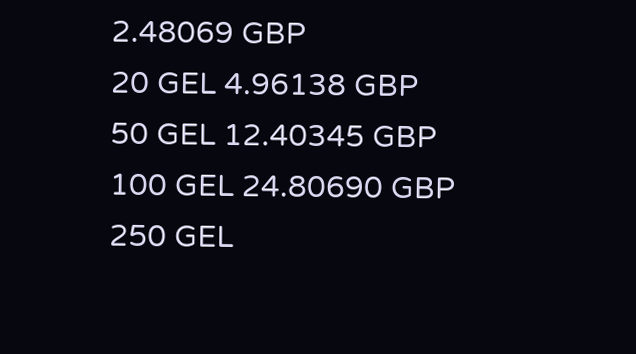2.48069 GBP
20 GEL 4.96138 GBP
50 GEL 12.40345 GBP
100 GEL 24.80690 GBP
250 GEL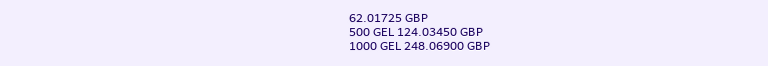62.01725 GBP
500 GEL 124.03450 GBP
1000 GEL 248.06900 GBP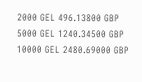2000 GEL 496.13800 GBP
5000 GEL 1240.34500 GBP
10000 GEL 2480.69000 GBP